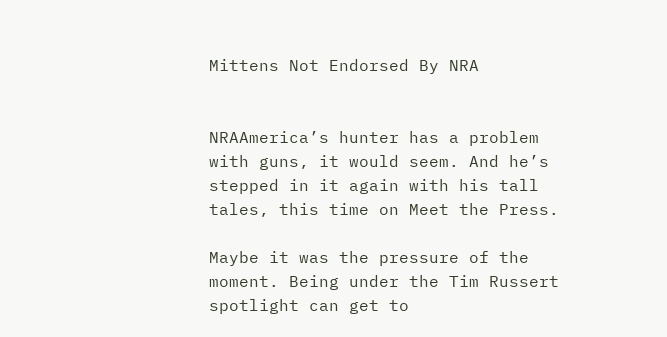Mittens Not Endorsed By NRA


NRAAmerica’s hunter has a problem with guns, it would seem. And he’s stepped in it again with his tall tales, this time on Meet the Press.

Maybe it was the pressure of the moment. Being under the Tim Russert spotlight can get to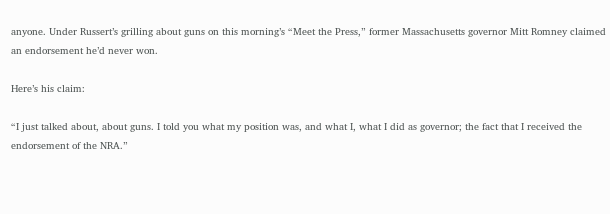anyone. Under Russert’s grilling about guns on this morning’s “Meet the Press,” former Massachusetts governor Mitt Romney claimed an endorsement he’d never won.

Here’s his claim:

“I just talked about, about guns. I told you what my position was, and what I, what I did as governor; the fact that I received the endorsement of the NRA.”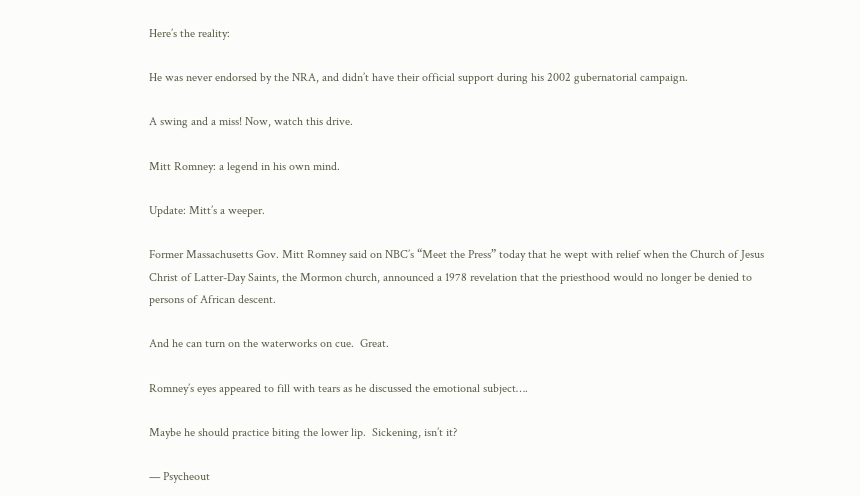Here’s the reality:

He was never endorsed by the NRA, and didn’t have their official support during his 2002 gubernatorial campaign.

A swing and a miss! Now, watch this drive.

Mitt Romney: a legend in his own mind.

Update: Mitt’s a weeper.

Former Massachusetts Gov. Mitt Romney said on NBC’s “Meet the Press” today that he wept with relief when the Church of Jesus Christ of Latter-Day Saints, the Mormon church, announced a 1978 revelation that the priesthood would no longer be denied to persons of African descent.

And he can turn on the waterworks on cue.  Great.

Romney’s eyes appeared to fill with tears as he discussed the emotional subject….

Maybe he should practice biting the lower lip.  Sickening, isn’t it?

— Psycheout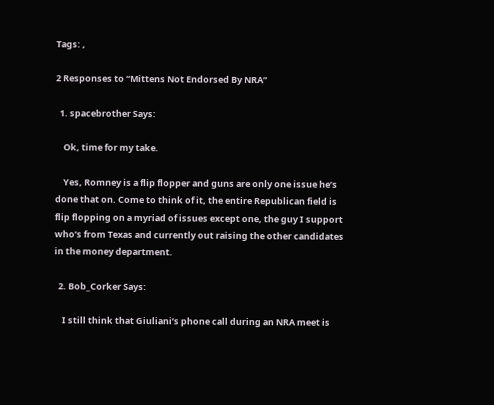Tags: ,

2 Responses to “Mittens Not Endorsed By NRA”

  1. spacebrother Says:

    Ok, time for my take.

    Yes, Romney is a flip flopper and guns are only one issue he’s done that on. Come to think of it, the entire Republican field is flip flopping on a myriad of issues except one, the guy I support who’s from Texas and currently out raising the other candidates in the money department.

  2. Bob_Corker Says:

    I still think that Giuliani’s phone call during an NRA meet is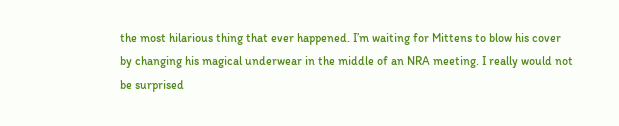the most hilarious thing that ever happened. I’m waiting for Mittens to blow his cover by changing his magical underwear in the middle of an NRA meeting. I really would not be surprised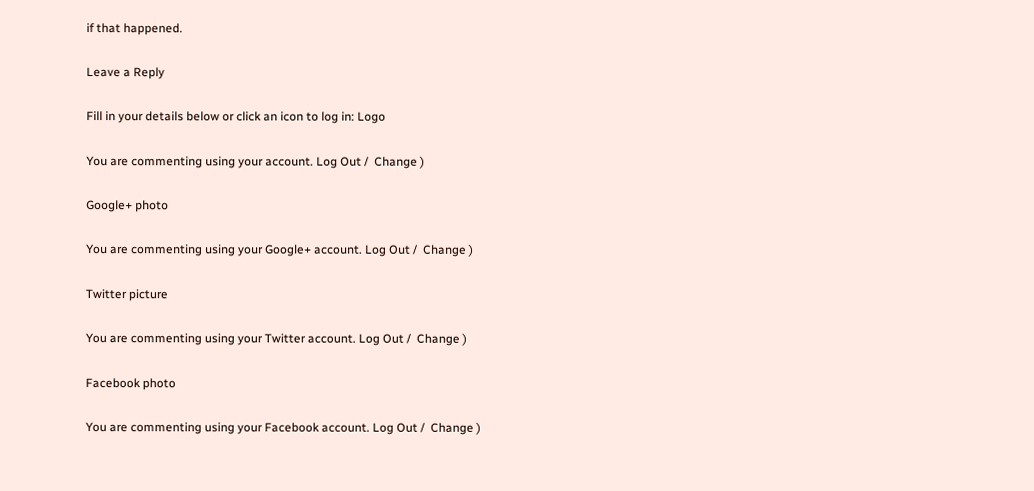if that happened.

Leave a Reply

Fill in your details below or click an icon to log in: Logo

You are commenting using your account. Log Out /  Change )

Google+ photo

You are commenting using your Google+ account. Log Out /  Change )

Twitter picture

You are commenting using your Twitter account. Log Out /  Change )

Facebook photo

You are commenting using your Facebook account. Log Out /  Change )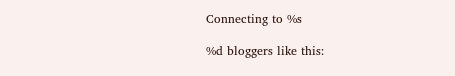Connecting to %s

%d bloggers like this: